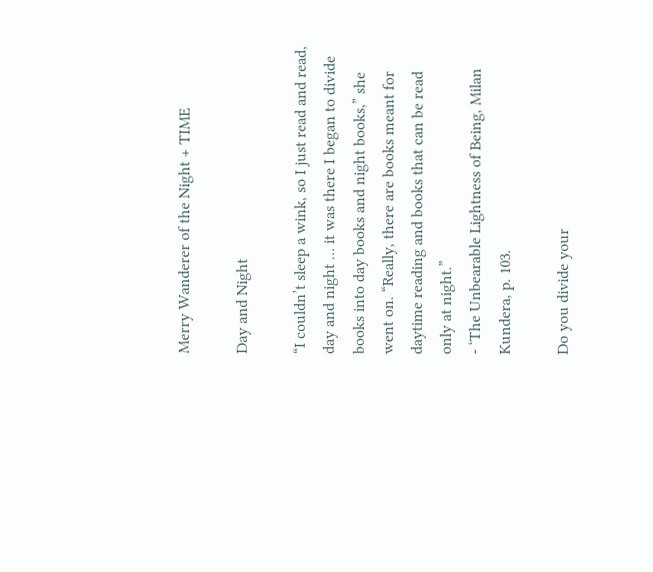Merry Wanderer of the Night + TIME

Day and Night

“I couldn’t sleep a wink, so I just read and read, day and night … it was there I began to divide books into day books and night books,” she went on. “Really, there are books meant for daytime reading and books that can be read only at night.”
- ‘The Unbearable Lightness of Being, Milan Kundera, p. 103.

Do you divide your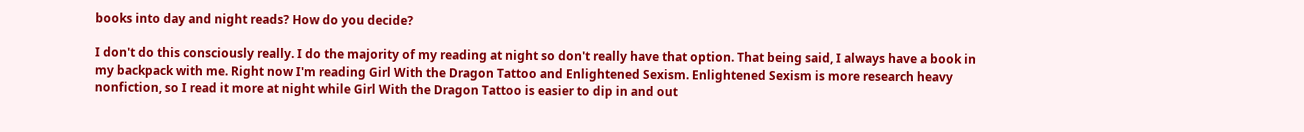books into day and night reads? How do you decide?

I don't do this consciously really. I do the majority of my reading at night so don't really have that option. That being said, I always have a book in my backpack with me. Right now I'm reading Girl With the Dragon Tattoo and Enlightened Sexism. Enlightened Sexism is more research heavy nonfiction, so I read it more at night while Girl With the Dragon Tattoo is easier to dip in and out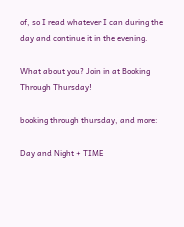of, so I read whatever I can during the day and continue it in the evening.

What about you? Join in at Booking Through Thursday!

booking through thursday, and more:

Day and Night + TIME